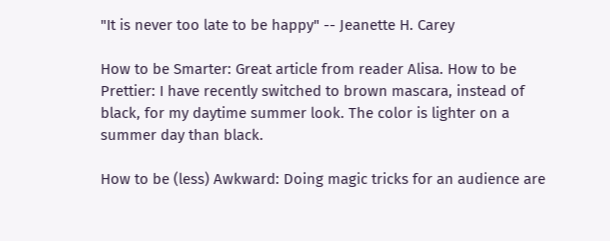"It is never too late to be happy" -- Jeanette H. Carey

How to be Smarter: Great article from reader Alisa. How to be Prettier: I have recently switched to brown mascara, instead of black, for my daytime summer look. The color is lighter on a summer day than black.

How to be (less) Awkward: Doing magic tricks for an audience are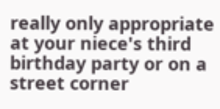really only appropriate at your niece's third birthday party or on a street corner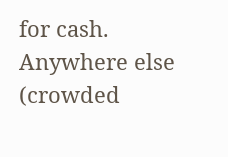for cash. Anywhere else (crowded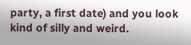party, a first date) and you look kind of silly and weird.